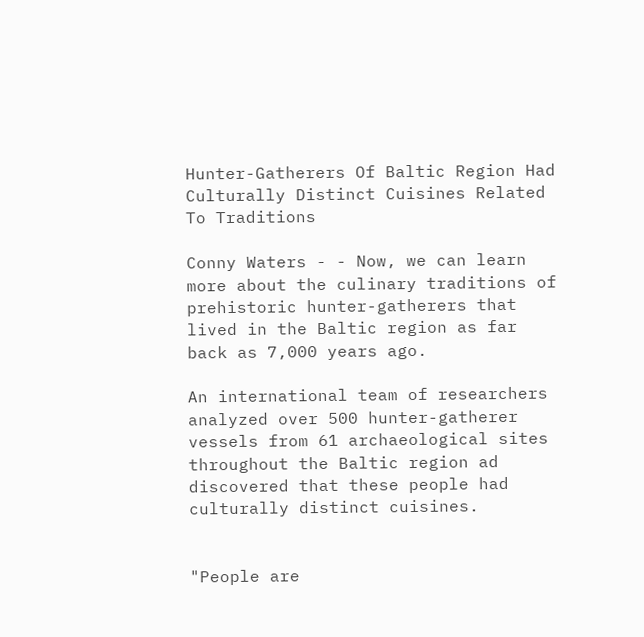Hunter-Gatherers Of Baltic Region Had Culturally Distinct Cuisines Related To Traditions

Conny Waters - - Now, we can learn more about the culinary traditions of prehistoric hunter-gatherers that lived in the Baltic region as far back as 7,000 years ago.

An international team of researchers analyzed over 500 hunter-gatherer vessels from 61 archaeological sites throughout the Baltic region ad discovered that these people had culturally distinct cuisines.


"People are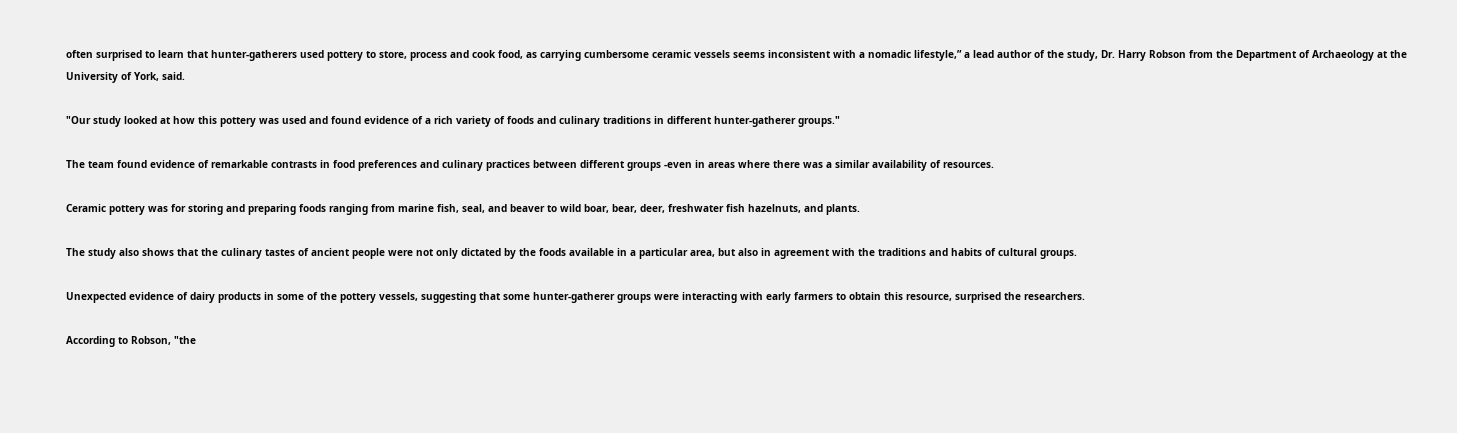often surprised to learn that hunter-gatherers used pottery to store, process and cook food, as carrying cumbersome ceramic vessels seems inconsistent with a nomadic lifestyle,” a lead author of the study, Dr. Harry Robson from the Department of Archaeology at the University of York, said.

"Our study looked at how this pottery was used and found evidence of a rich variety of foods and culinary traditions in different hunter-gatherer groups."

The team found evidence of remarkable contrasts in food preferences and culinary practices between different groups -even in areas where there was a similar availability of resources.

Ceramic pottery was for storing and preparing foods ranging from marine fish, seal, and beaver to wild boar, bear, deer, freshwater fish hazelnuts, and plants.

The study also shows that the culinary tastes of ancient people were not only dictated by the foods available in a particular area, but also in agreement with the traditions and habits of cultural groups.

Unexpected evidence of dairy products in some of the pottery vessels, suggesting that some hunter-gatherer groups were interacting with early farmers to obtain this resource, surprised the researchers.

According to Robson, "the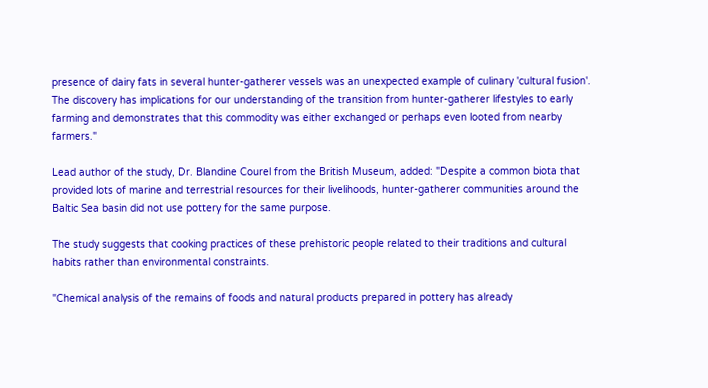presence of dairy fats in several hunter-gatherer vessels was an unexpected example of culinary 'cultural fusion'. The discovery has implications for our understanding of the transition from hunter-gatherer lifestyles to early farming and demonstrates that this commodity was either exchanged or perhaps even looted from nearby farmers."

Lead author of the study, Dr. Blandine Courel from the British Museum, added: "Despite a common biota that provided lots of marine and terrestrial resources for their livelihoods, hunter-gatherer communities around the Baltic Sea basin did not use pottery for the same purpose.

The study suggests that cooking practices of these prehistoric people related to their traditions and cultural habits rather than environmental constraints.

"Chemical analysis of the remains of foods and natural products prepared in pottery has already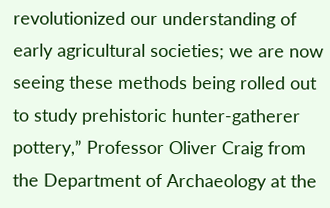revolutionized our understanding of early agricultural societies; we are now seeing these methods being rolled out to study prehistoric hunter-gatherer pottery,” Professor Oliver Craig from the Department of Archaeology at the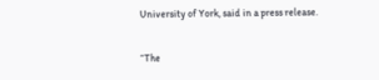University of York, said in a press release.

“The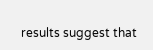results suggest that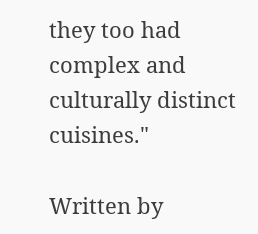they too had complex and culturally distinct cuisines."

Written by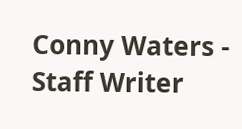Conny Waters - Staff Writer